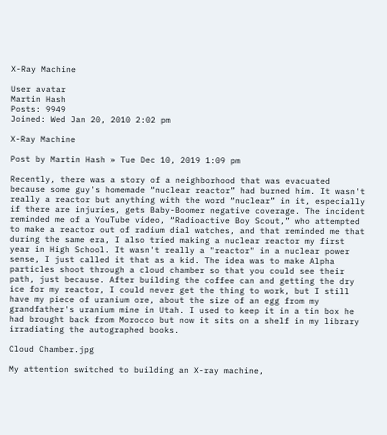X-Ray Machine

User avatar
Martin Hash
Posts: 9949
Joined: Wed Jan 20, 2010 2:02 pm

X-Ray Machine

Post by Martin Hash » Tue Dec 10, 2019 1:09 pm

Recently, there was a story of a neighborhood that was evacuated because some guy's homemade “nuclear reactor” had burned him. It wasn't really a reactor but anything with the word “nuclear” in it, especially if there are injuries, gets Baby-Boomer negative coverage. The incident reminded me of a YouTube video, “Radioactive Boy Scout,” who attempted to make a reactor out of radium dial watches, and that reminded me that during the same era, I also tried making a nuclear reactor my first year in High School. It wasn't really a "reactor" in a nuclear power sense, I just called it that as a kid. The idea was to make Alpha particles shoot through a cloud chamber so that you could see their path, just because. After building the coffee can and getting the dry ice for my reactor, I could never get the thing to work, but I still have my piece of uranium ore, about the size of an egg from my grandfather's uranium mine in Utah. I used to keep it in a tin box he had brought back from Morocco but now it sits on a shelf in my library irradiating the autographed books.

Cloud Chamber.jpg

My attention switched to building an X-ray machine,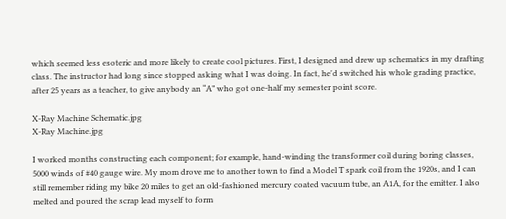which seemed less esoteric and more likely to create cool pictures. First, I designed and drew up schematics in my drafting class. The instructor had long since stopped asking what I was doing. In fact, he'd switched his whole grading practice, after 25 years as a teacher, to give anybody an “A” who got one-half my semester point score.

X-Ray Machine Schematic.jpg
X-Ray Machine.jpg

I worked months constructing each component; for example, hand-winding the transformer coil during boring classes, 5000 winds of #40 gauge wire. My mom drove me to another town to find a Model T spark coil from the 1920s, and I can still remember riding my bike 20 miles to get an old-fashioned mercury coated vacuum tube, an A1A, for the emitter. I also melted and poured the scrap lead myself to form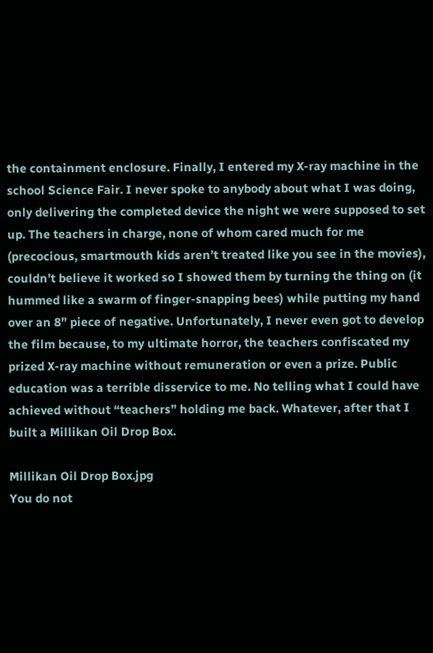the containment enclosure. Finally, I entered my X-ray machine in the school Science Fair. I never spoke to anybody about what I was doing, only delivering the completed device the night we were supposed to set up. The teachers in charge, none of whom cared much for me (precocious, smartmouth kids aren’t treated like you see in the movies), couldn’t believe it worked so I showed them by turning the thing on (it hummed like a swarm of finger-snapping bees) while putting my hand over an 8” piece of negative. Unfortunately, I never even got to develop the film because, to my ultimate horror, the teachers confiscated my prized X-ray machine without remuneration or even a prize. Public education was a terrible disservice to me. No telling what I could have achieved without “teachers” holding me back. Whatever, after that I built a Millikan Oil Drop Box.

Millikan Oil Drop Box.jpg
You do not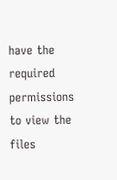have the required permissions to view the files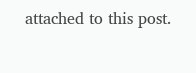attached to this post.